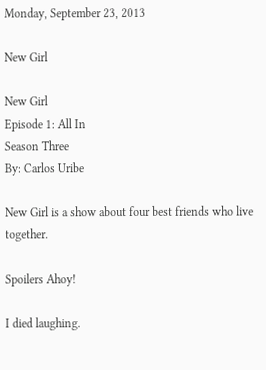Monday, September 23, 2013

New Girl

New Girl
Episode 1: All In
Season Three
By: Carlos Uribe

New Girl is a show about four best friends who live together.

Spoilers Ahoy!

I died laughing.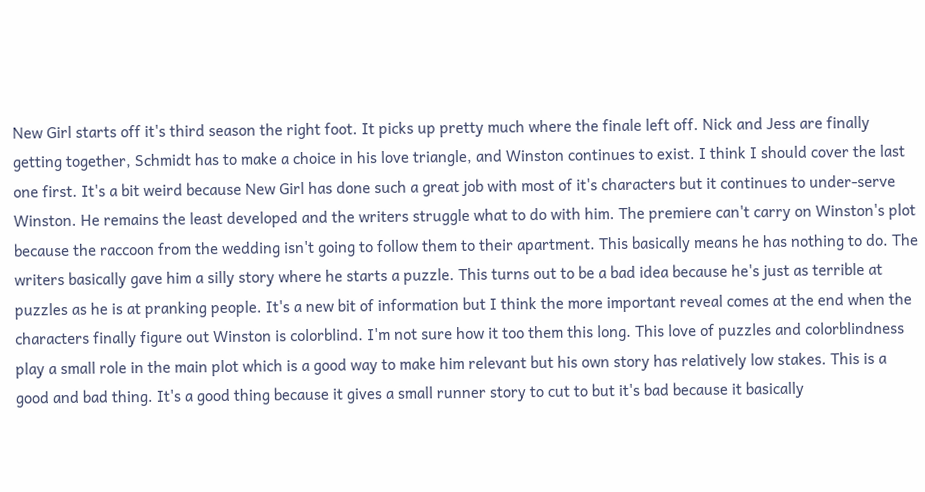New Girl starts off it's third season the right foot. It picks up pretty much where the finale left off. Nick and Jess are finally getting together, Schmidt has to make a choice in his love triangle, and Winston continues to exist. I think I should cover the last one first. It's a bit weird because New Girl has done such a great job with most of it's characters but it continues to under-serve Winston. He remains the least developed and the writers struggle what to do with him. The premiere can't carry on Winston's plot because the raccoon from the wedding isn't going to follow them to their apartment. This basically means he has nothing to do. The writers basically gave him a silly story where he starts a puzzle. This turns out to be a bad idea because he's just as terrible at puzzles as he is at pranking people. It's a new bit of information but I think the more important reveal comes at the end when the characters finally figure out Winston is colorblind. I'm not sure how it too them this long. This love of puzzles and colorblindness play a small role in the main plot which is a good way to make him relevant but his own story has relatively low stakes. This is a good and bad thing. It's a good thing because it gives a small runner story to cut to but it's bad because it basically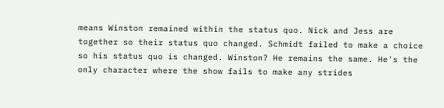means Winston remained within the status quo. Nick and Jess are together so their status quo changed. Schmidt failed to make a choice so his status quo is changed. Winston? He remains the same. He's the only character where the show fails to make any strides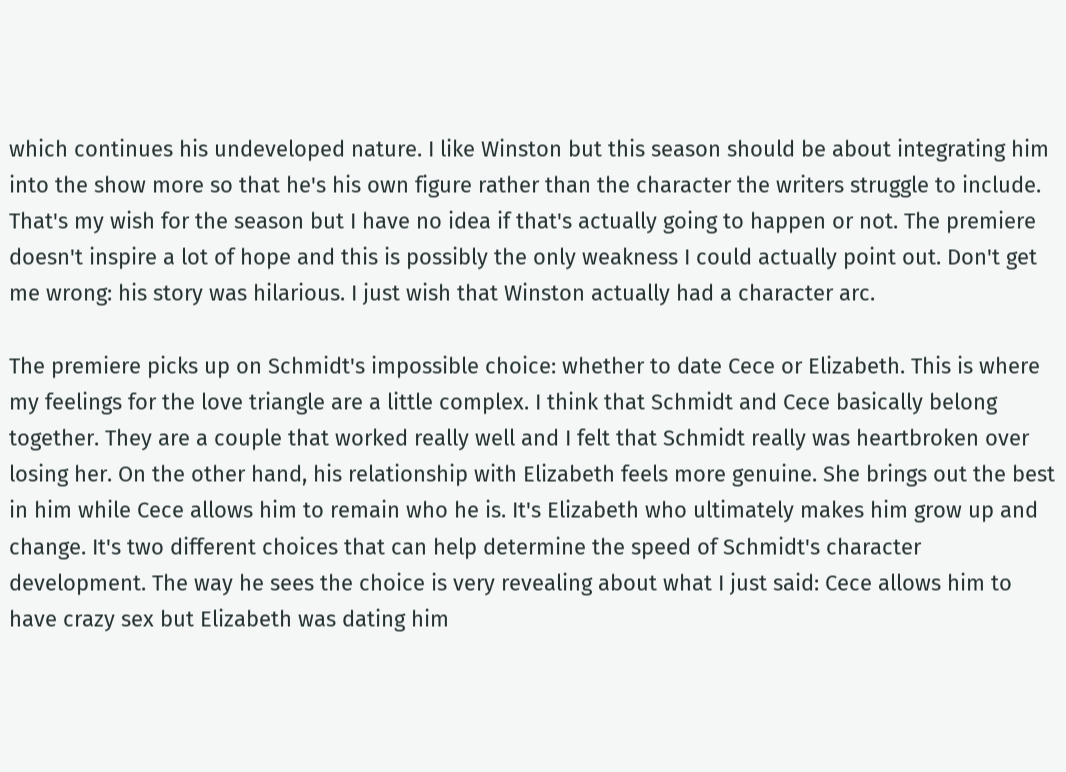which continues his undeveloped nature. I like Winston but this season should be about integrating him into the show more so that he's his own figure rather than the character the writers struggle to include. That's my wish for the season but I have no idea if that's actually going to happen or not. The premiere doesn't inspire a lot of hope and this is possibly the only weakness I could actually point out. Don't get me wrong: his story was hilarious. I just wish that Winston actually had a character arc.

The premiere picks up on Schmidt's impossible choice: whether to date Cece or Elizabeth. This is where my feelings for the love triangle are a little complex. I think that Schmidt and Cece basically belong together. They are a couple that worked really well and I felt that Schmidt really was heartbroken over losing her. On the other hand, his relationship with Elizabeth feels more genuine. She brings out the best in him while Cece allows him to remain who he is. It's Elizabeth who ultimately makes him grow up and change. It's two different choices that can help determine the speed of Schmidt's character development. The way he sees the choice is very revealing about what I just said: Cece allows him to have crazy sex but Elizabeth was dating him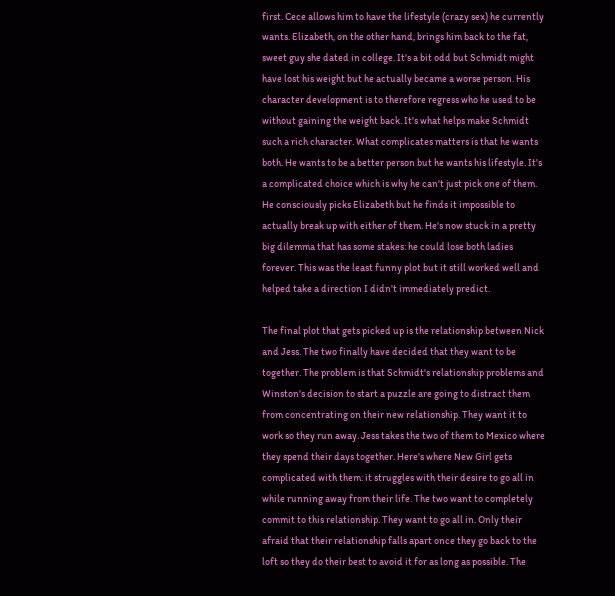first. Cece allows him to have the lifestyle (crazy sex) he currently wants. Elizabeth, on the other hand, brings him back to the fat, sweet guy she dated in college. It's a bit odd but Schmidt might have lost his weight but he actually became a worse person. His character development is to therefore regress who he used to be without gaining the weight back. It's what helps make Schmidt such a rich character. What complicates matters is that he wants both. He wants to be a better person but he wants his lifestyle. It's a complicated choice which is why he can't just pick one of them. He consciously picks Elizabeth but he finds it impossible to actually break up with either of them. He's now stuck in a pretty big dilemma that has some stakes: he could lose both ladies forever. This was the least funny plot but it still worked well and helped take a direction I didn't immediately predict.

The final plot that gets picked up is the relationship between Nick and Jess. The two finally have decided that they want to be together. The problem is that Schmidt's relationship problems and Winston's decision to start a puzzle are going to distract them from concentrating on their new relationship. They want it to work so they run away. Jess takes the two of them to Mexico where they spend their days together. Here's where New Girl gets complicated with them: it struggles with their desire to go all in while running away from their life. The two want to completely commit to this relationship. They want to go all in. Only their afraid that their relationship falls apart once they go back to the loft so they do their best to avoid it for as long as possible. The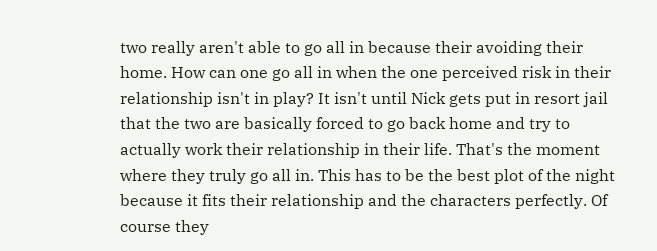two really aren't able to go all in because their avoiding their home. How can one go all in when the one perceived risk in their relationship isn't in play? It isn't until Nick gets put in resort jail that the two are basically forced to go back home and try to actually work their relationship in their life. That's the moment where they truly go all in. This has to be the best plot of the night because it fits their relationship and the characters perfectly. Of course they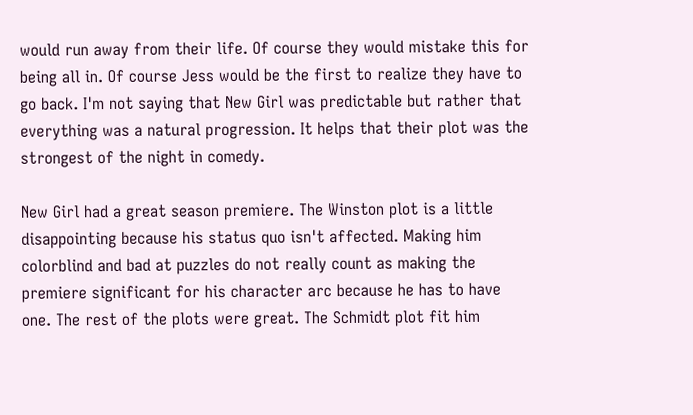would run away from their life. Of course they would mistake this for being all in. Of course Jess would be the first to realize they have to go back. I'm not saying that New Girl was predictable but rather that everything was a natural progression. It helps that their plot was the strongest of the night in comedy.

New Girl had a great season premiere. The Winston plot is a little disappointing because his status quo isn't affected. Making him colorblind and bad at puzzles do not really count as making the premiere significant for his character arc because he has to have one. The rest of the plots were great. The Schmidt plot fit him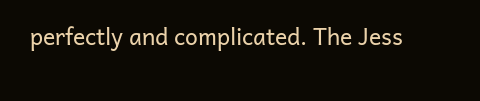perfectly and complicated. The Jess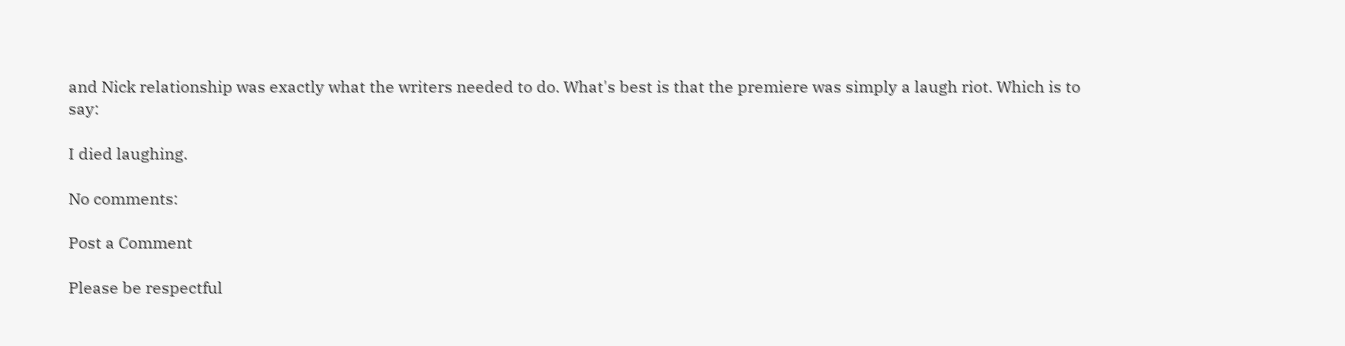and Nick relationship was exactly what the writers needed to do. What's best is that the premiere was simply a laugh riot. Which is to say:

I died laughing.

No comments:

Post a Comment

Please be respectful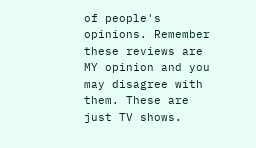of people's opinions. Remember these reviews are MY opinion and you may disagree with them. These are just TV shows.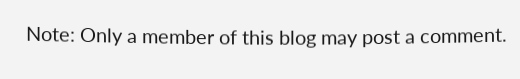Note: Only a member of this blog may post a comment.